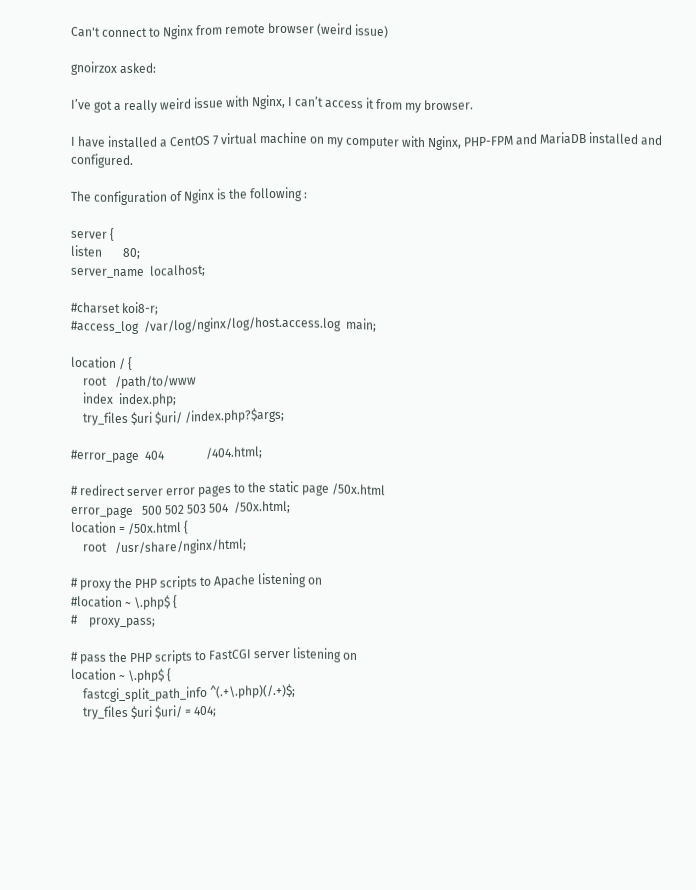Can't connect to Nginx from remote browser (weird issue)

gnoirzox asked:

I’ve got a really weird issue with Nginx, I can’t access it from my browser.

I have installed a CentOS 7 virtual machine on my computer with Nginx, PHP-FPM and MariaDB installed and configured.

The configuration of Nginx is the following :

server {
listen       80;
server_name  localhost;

#charset koi8-r;
#access_log  /var/log/nginx/log/host.access.log  main;

location / {
    root   /path/to/www
    index  index.php;
    try_files $uri $uri/ /index.php?$args;

#error_page  404              /404.html;

# redirect server error pages to the static page /50x.html
error_page   500 502 503 504  /50x.html;
location = /50x.html {
    root   /usr/share/nginx/html;

# proxy the PHP scripts to Apache listening on
#location ~ \.php$ {
#    proxy_pass;

# pass the PHP scripts to FastCGI server listening on
location ~ \.php$ {
    fastcgi_split_path_info ^(.+\.php)(/.+)$;
    try_files $uri $uri/ = 404;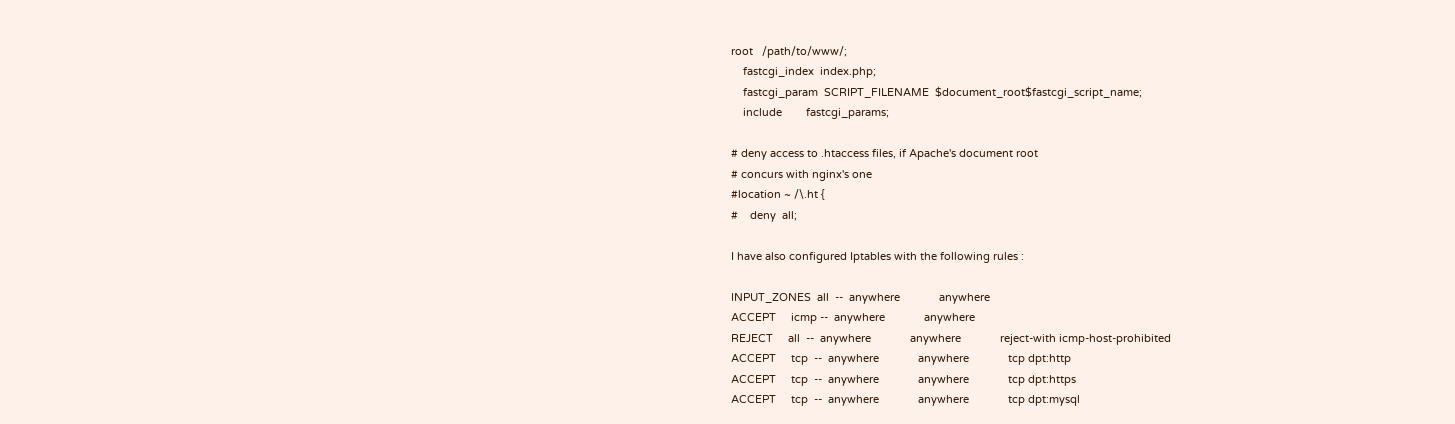root   /path/to/www/;
    fastcgi_index  index.php;
    fastcgi_param  SCRIPT_FILENAME  $document_root$fastcgi_script_name;
    include        fastcgi_params;

# deny access to .htaccess files, if Apache's document root
# concurs with nginx's one
#location ~ /\.ht {
#    deny  all;

I have also configured Iptables with the following rules :

INPUT_ZONES  all  --  anywhere             anywhere
ACCEPT     icmp --  anywhere             anywhere
REJECT     all  --  anywhere             anywhere             reject-with icmp-host-prohibited
ACCEPT     tcp  --  anywhere             anywhere             tcp dpt:http
ACCEPT     tcp  --  anywhere             anywhere             tcp dpt:https
ACCEPT     tcp  --  anywhere             anywhere             tcp dpt:mysql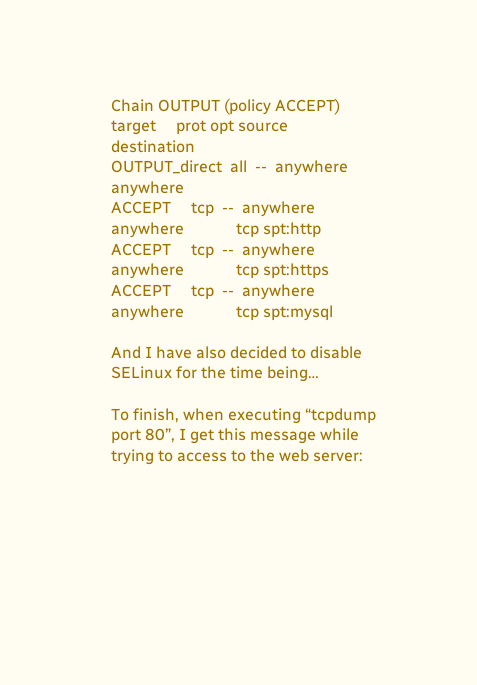Chain OUTPUT (policy ACCEPT)
target     prot opt source               destination
OUTPUT_direct  all  --  anywhere             anywhere
ACCEPT     tcp  --  anywhere             anywhere             tcp spt:http
ACCEPT     tcp  --  anywhere             anywhere             tcp spt:https
ACCEPT     tcp  --  anywhere             anywhere             tcp spt:mysql

And I have also decided to disable SELinux for the time being…

To finish, when executing “tcpdump port 80”, I get this message while trying to access to the web server: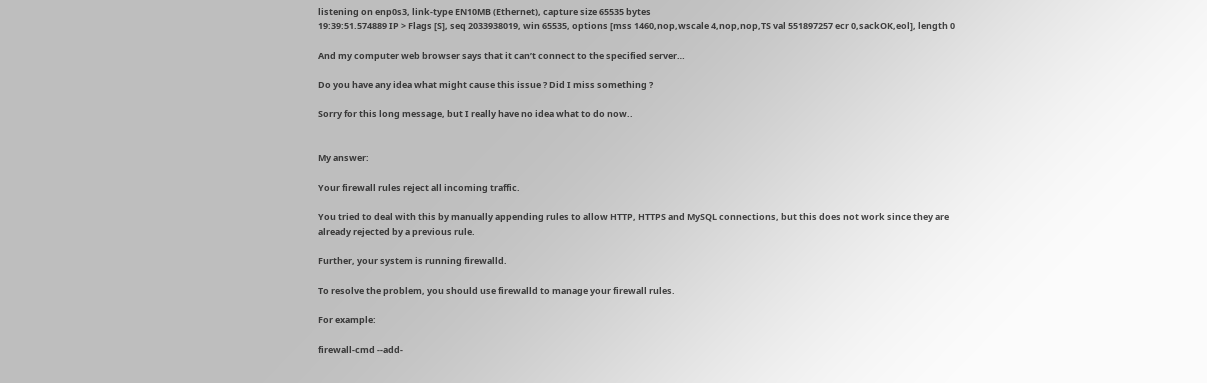listening on enp0s3, link-type EN10MB (Ethernet), capture size 65535 bytes
19:39:51.574889 IP > Flags [S], seq 2033938019, win 65535, options [mss 1460,nop,wscale 4,nop,nop,TS val 551897257 ecr 0,sackOK,eol], length 0

And my computer web browser says that it can’t connect to the specified server…

Do you have any idea what might cause this issue ? Did I miss something ?

Sorry for this long message, but I really have no idea what to do now..


My answer:

Your firewall rules reject all incoming traffic.

You tried to deal with this by manually appending rules to allow HTTP, HTTPS and MySQL connections, but this does not work since they are already rejected by a previous rule.

Further, your system is running firewalld.

To resolve the problem, you should use firewalld to manage your firewall rules.

For example:

firewall-cmd --add-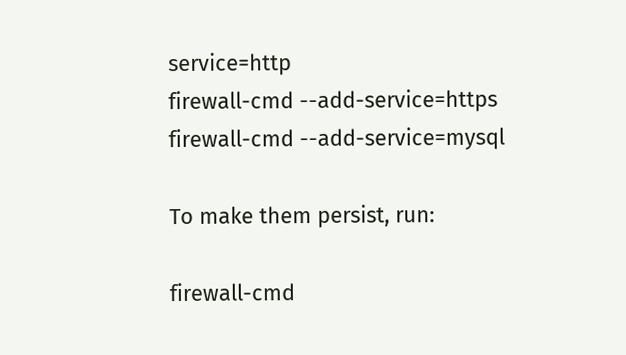service=http
firewall-cmd --add-service=https
firewall-cmd --add-service=mysql

To make them persist, run:

firewall-cmd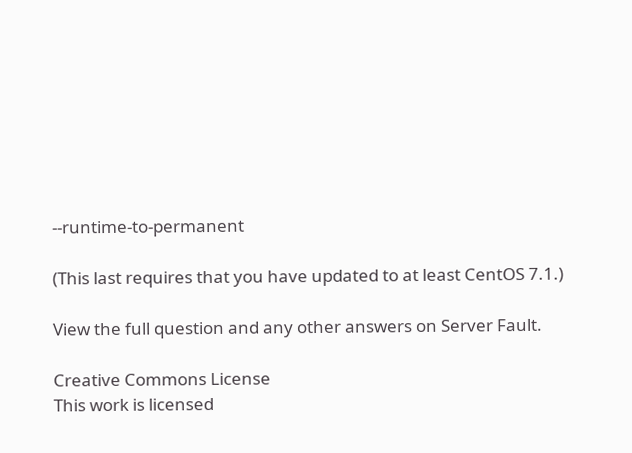--runtime-to-permanent

(This last requires that you have updated to at least CentOS 7.1.)

View the full question and any other answers on Server Fault.

Creative Commons License
This work is licensed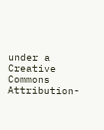under a Creative Commons Attribution-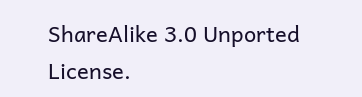ShareAlike 3.0 Unported License.